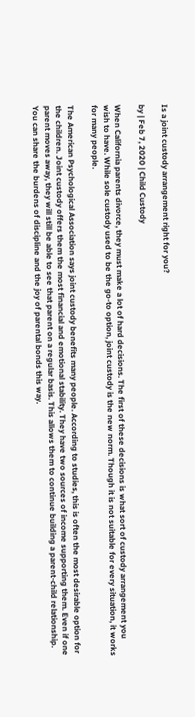Is a joint custody arrangement right for you?

by | Feb 7, 2020 | Child Custody

When California parents divorce, they must make a lot of hard decisions. The first of these decisions is what sort of custody arrangement you wish to have. While sole custody used to be the go-to option, joint custody is the new norm. Though it is not suitable for every situation, it works for many people.

The American Psychological Association says joint custody benefits many people. According to studies, this is often the most desirable option for the children. Joint custody offers them the most financial and emotional stability. They have two sources of income supporting them. Even if one parent moves away, they will still be able to see that parent on a regular basis. This allows them to continue building a parent-child relationship. You can share the burdens of discipline and the joy of parental bonds this way.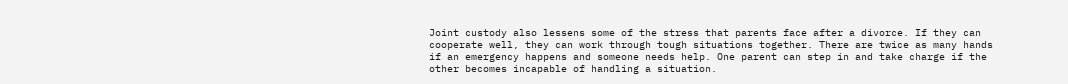Joint custody also lessens some of the stress that parents face after a divorce. If they can cooperate well, they can work through tough situations together. There are twice as many hands if an emergency happens and someone needs help. One parent can step in and take charge if the other becomes incapable of handling a situation.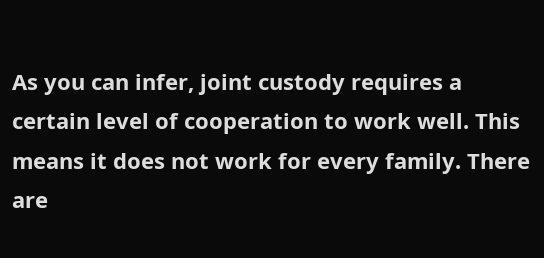As you can infer, joint custody requires a certain level of cooperation to work well. This means it does not work for every family. There are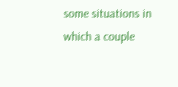some situations in which a couple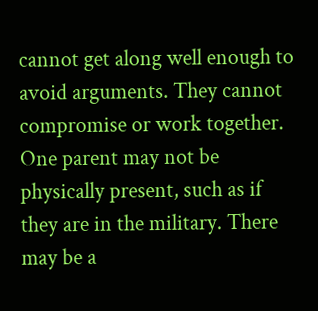cannot get along well enough to avoid arguments. They cannot compromise or work together. One parent may not be physically present, such as if they are in the military. There may be a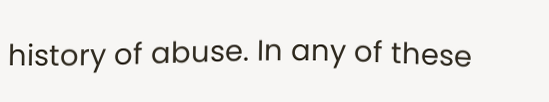history of abuse. In any of these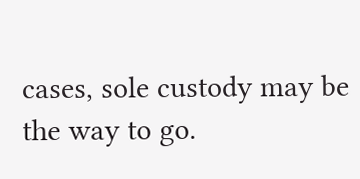cases, sole custody may be the way to go.